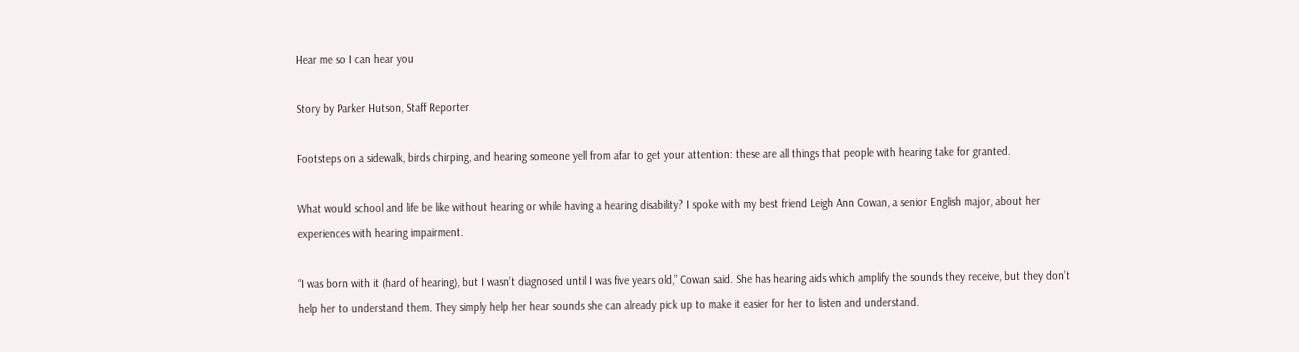Hear me so I can hear you

Story by Parker Hutson, Staff Reporter

Footsteps on a sidewalk, birds chirping, and hearing someone yell from afar to get your attention: these are all things that people with hearing take for granted.

What would school and life be like without hearing or while having a hearing disability? I spoke with my best friend Leigh Ann Cowan, a senior English major, about her experiences with hearing impairment.

“I was born with it (hard of hearing), but I wasn’t diagnosed until I was five years old,” Cowan said. She has hearing aids which amplify the sounds they receive, but they don’t help her to understand them. They simply help her hear sounds she can already pick up to make it easier for her to listen and understand.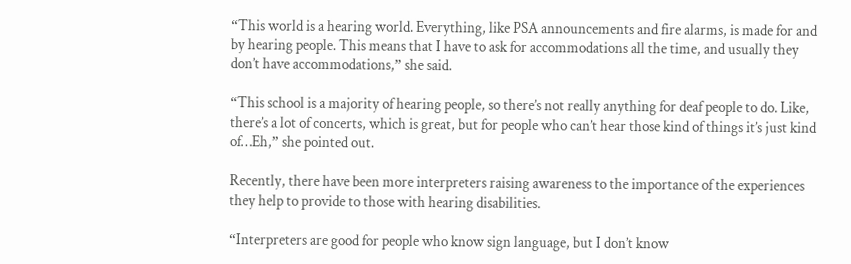“This world is a hearing world. Everything, like PSA announcements and fire alarms, is made for and by hearing people. This means that I have to ask for accommodations all the time, and usually they don’t have accommodations,” she said.

“This school is a majority of hearing people, so there’s not really anything for deaf people to do. Like, there’s a lot of concerts, which is great, but for people who can’t hear those kind of things it’s just kind of…Eh,” she pointed out.

Recently, there have been more interpreters raising awareness to the importance of the experiences they help to provide to those with hearing disabilities.

“Interpreters are good for people who know sign language, but I don’t know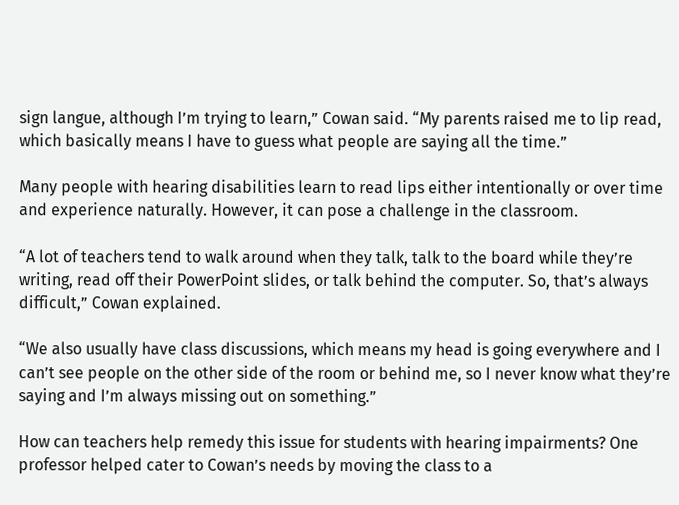sign langue, although I’m trying to learn,” Cowan said. “My parents raised me to lip read, which basically means I have to guess what people are saying all the time.”

Many people with hearing disabilities learn to read lips either intentionally or over time and experience naturally. However, it can pose a challenge in the classroom.

“A lot of teachers tend to walk around when they talk, talk to the board while they’re writing, read off their PowerPoint slides, or talk behind the computer. So, that’s always difficult,” Cowan explained.

“We also usually have class discussions, which means my head is going everywhere and I can’t see people on the other side of the room or behind me, so I never know what they’re saying and I’m always missing out on something.”

How can teachers help remedy this issue for students with hearing impairments? One professor helped cater to Cowan’s needs by moving the class to a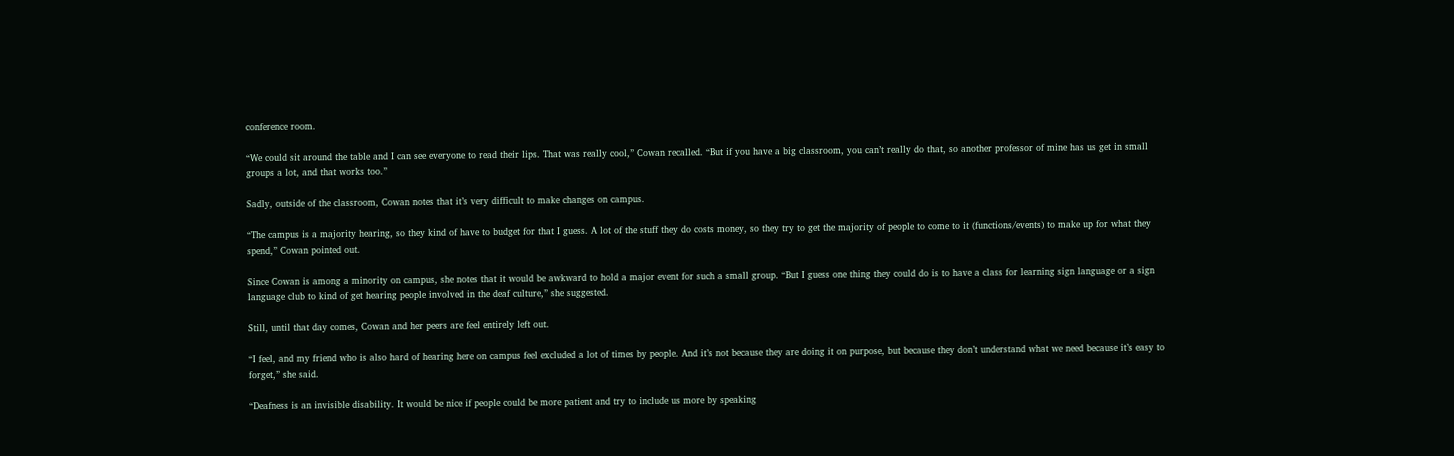conference room.

“We could sit around the table and I can see everyone to read their lips. That was really cool,” Cowan recalled. “But if you have a big classroom, you can’t really do that, so another professor of mine has us get in small groups a lot, and that works too.”

Sadly, outside of the classroom, Cowan notes that it’s very difficult to make changes on campus.

“The campus is a majority hearing, so they kind of have to budget for that I guess. A lot of the stuff they do costs money, so they try to get the majority of people to come to it (functions/events) to make up for what they spend,” Cowan pointed out.

Since Cowan is among a minority on campus, she notes that it would be awkward to hold a major event for such a small group. “But I guess one thing they could do is to have a class for learning sign language or a sign language club to kind of get hearing people involved in the deaf culture,” she suggested.

Still, until that day comes, Cowan and her peers are feel entirely left out.

“I feel, and my friend who is also hard of hearing here on campus feel excluded a lot of times by people. And it’s not because they are doing it on purpose, but because they don’t understand what we need because it’s easy to forget,” she said.

“Deafness is an invisible disability. It would be nice if people could be more patient and try to include us more by speaking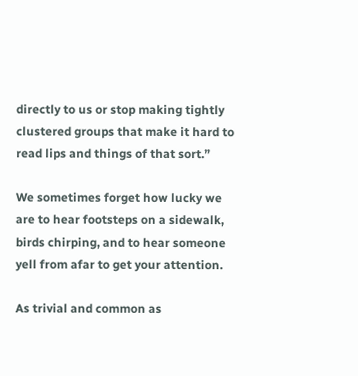directly to us or stop making tightly clustered groups that make it hard to read lips and things of that sort.”

We sometimes forget how lucky we are to hear footsteps on a sidewalk, birds chirping, and to hear someone yell from afar to get your attention.

As trivial and common as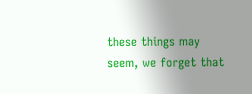these things may seem, we forget that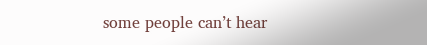some people can’t hear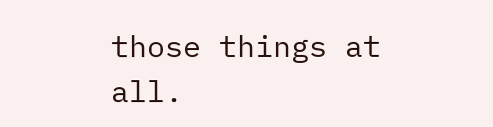those things at all.